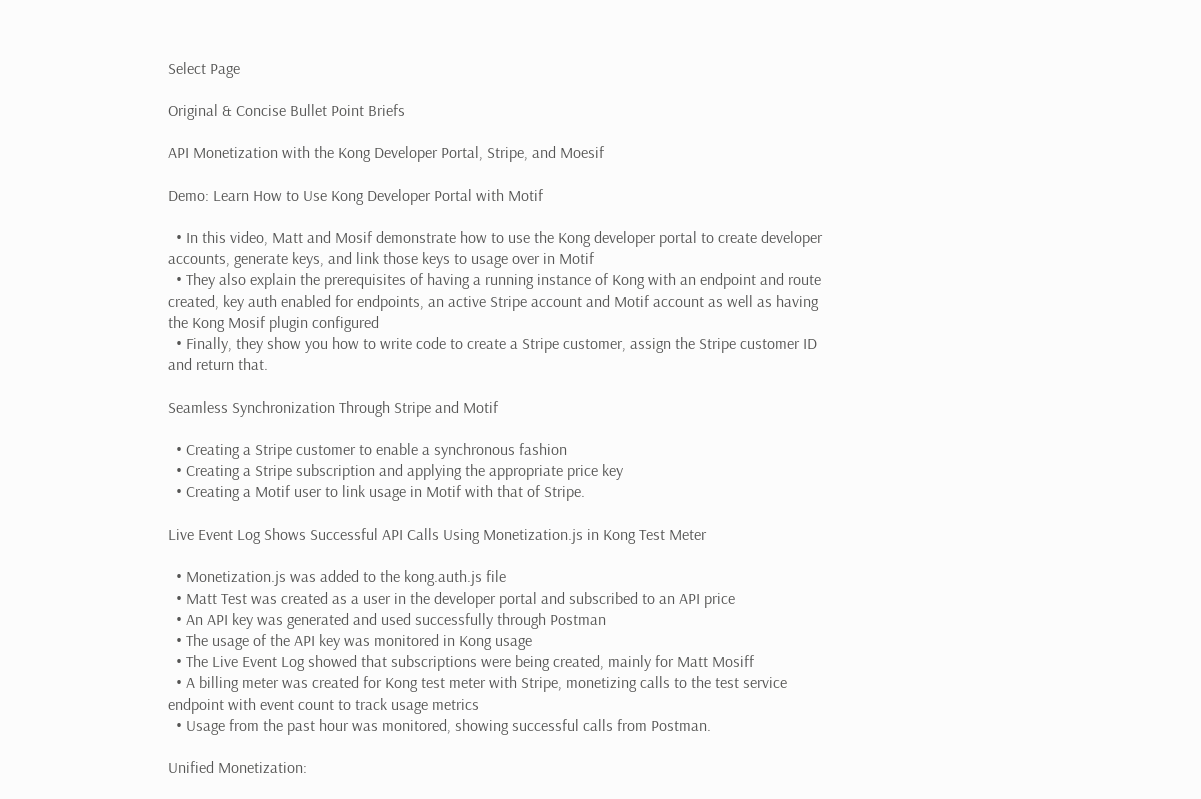Select Page

Original & Concise Bullet Point Briefs

API Monetization with the Kong Developer Portal, Stripe, and Moesif

Demo: Learn How to Use Kong Developer Portal with Motif

  • In this video, Matt and Mosif demonstrate how to use the Kong developer portal to create developer accounts, generate keys, and link those keys to usage over in Motif
  • They also explain the prerequisites of having a running instance of Kong with an endpoint and route created, key auth enabled for endpoints, an active Stripe account and Motif account as well as having the Kong Mosif plugin configured
  • Finally, they show you how to write code to create a Stripe customer, assign the Stripe customer ID and return that.

Seamless Synchronization Through Stripe and Motif

  • Creating a Stripe customer to enable a synchronous fashion
  • Creating a Stripe subscription and applying the appropriate price key
  • Creating a Motif user to link usage in Motif with that of Stripe.

Live Event Log Shows Successful API Calls Using Monetization.js in Kong Test Meter

  • Monetization.js was added to the kong.auth.js file
  • Matt Test was created as a user in the developer portal and subscribed to an API price
  • An API key was generated and used successfully through Postman
  • The usage of the API key was monitored in Kong usage
  • The Live Event Log showed that subscriptions were being created, mainly for Matt Mosiff
  • A billing meter was created for Kong test meter with Stripe, monetizing calls to the test service endpoint with event count to track usage metrics
  • Usage from the past hour was monitored, showing successful calls from Postman.

Unified Monetization: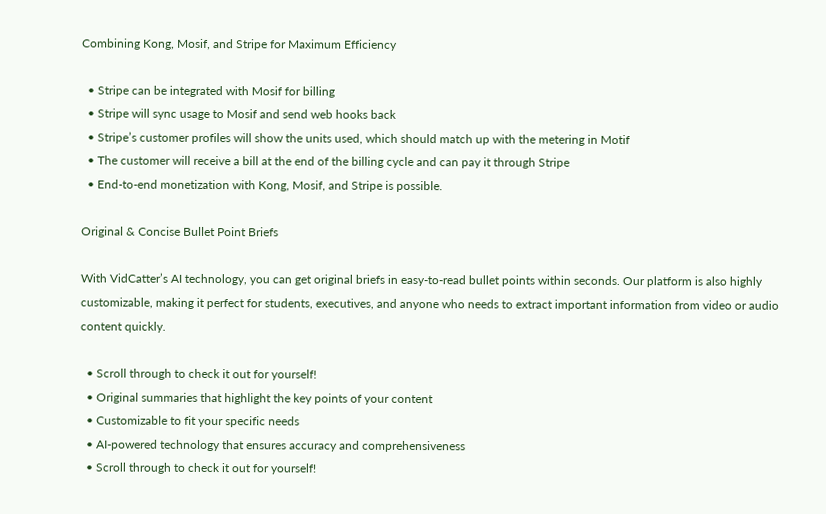Combining Kong, Mosif, and Stripe for Maximum Efficiency

  • Stripe can be integrated with Mosif for billing
  • Stripe will sync usage to Mosif and send web hooks back
  • Stripe’s customer profiles will show the units used, which should match up with the metering in Motif
  • The customer will receive a bill at the end of the billing cycle and can pay it through Stripe
  • End-to-end monetization with Kong, Mosif, and Stripe is possible.

Original & Concise Bullet Point Briefs

With VidCatter’s AI technology, you can get original briefs in easy-to-read bullet points within seconds. Our platform is also highly customizable, making it perfect for students, executives, and anyone who needs to extract important information from video or audio content quickly.

  • Scroll through to check it out for yourself!
  • Original summaries that highlight the key points of your content
  • Customizable to fit your specific needs
  • AI-powered technology that ensures accuracy and comprehensiveness
  • Scroll through to check it out for yourself!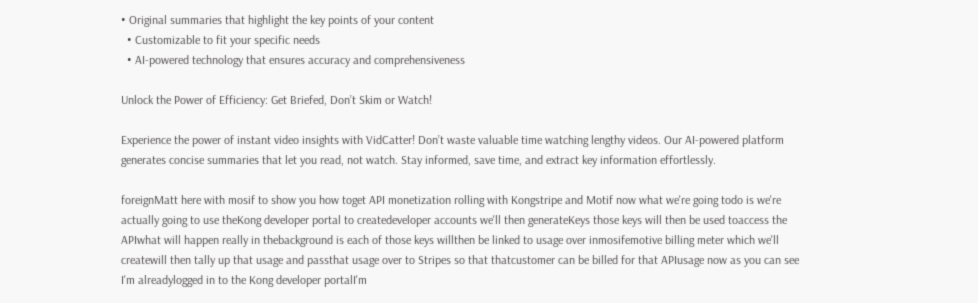• Original summaries that highlight the key points of your content
  • Customizable to fit your specific needs
  • AI-powered technology that ensures accuracy and comprehensiveness

Unlock the Power of Efficiency: Get Briefed, Don’t Skim or Watch!

Experience the power of instant video insights with VidCatter! Don’t waste valuable time watching lengthy videos. Our AI-powered platform generates concise summaries that let you read, not watch. Stay informed, save time, and extract key information effortlessly.

foreignMatt here with mosif to show you how toget API monetization rolling with Kongstripe and Motif now what we're going todo is we're actually going to use theKong developer portal to createdeveloper accounts we'll then generateKeys those keys will then be used toaccess the APIwhat will happen really in thebackground is each of those keys willthen be linked to usage over inmosifemotive billing meter which we'll createwill then tally up that usage and passthat usage over to Stripes so that thatcustomer can be billed for that APIusage now as you can see I'm alreadylogged in to the Kong developer portalI'm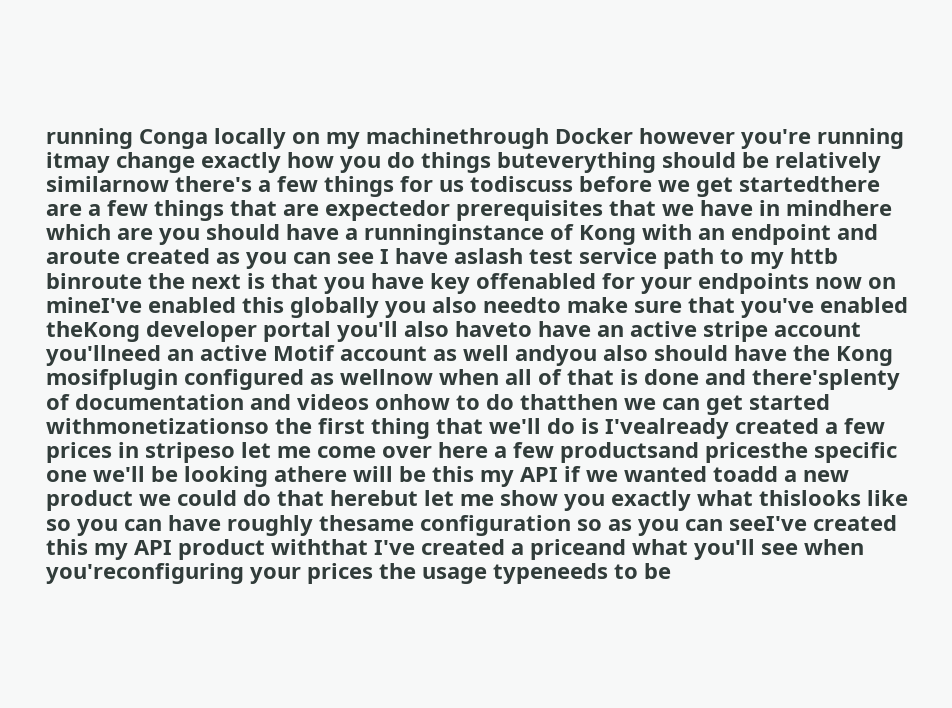running Conga locally on my machinethrough Docker however you're running itmay change exactly how you do things buteverything should be relatively similarnow there's a few things for us todiscuss before we get startedthere are a few things that are expectedor prerequisites that we have in mindhere which are you should have a runninginstance of Kong with an endpoint and aroute created as you can see I have aslash test service path to my httb binroute the next is that you have key offenabled for your endpoints now on mineI've enabled this globally you also needto make sure that you've enabled theKong developer portal you'll also haveto have an active stripe account you'llneed an active Motif account as well andyou also should have the Kong mosifplugin configured as wellnow when all of that is done and there'splenty of documentation and videos onhow to do thatthen we can get started withmonetizationso the first thing that we'll do is I'vealready created a few prices in stripeso let me come over here a few productsand pricesthe specific one we'll be looking athere will be this my API if we wanted toadd a new product we could do that herebut let me show you exactly what thislooks like so you can have roughly thesame configuration so as you can seeI've created this my API product withthat I've created a priceand what you'll see when you'reconfiguring your prices the usage typeneeds to be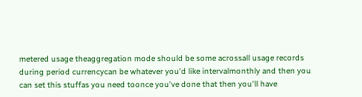metered usage theaggregation mode should be some acrossall usage records during period currencycan be whatever you'd like intervalmonthly and then you can set this stuffas you need toonce you've done that then you'll have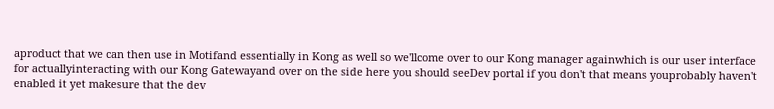aproduct that we can then use in Motifand essentially in Kong as well so we'llcome over to our Kong manager againwhich is our user interface for actuallyinteracting with our Kong Gatewayand over on the side here you should seeDev portal if you don't that means youprobably haven't enabled it yet makesure that the dev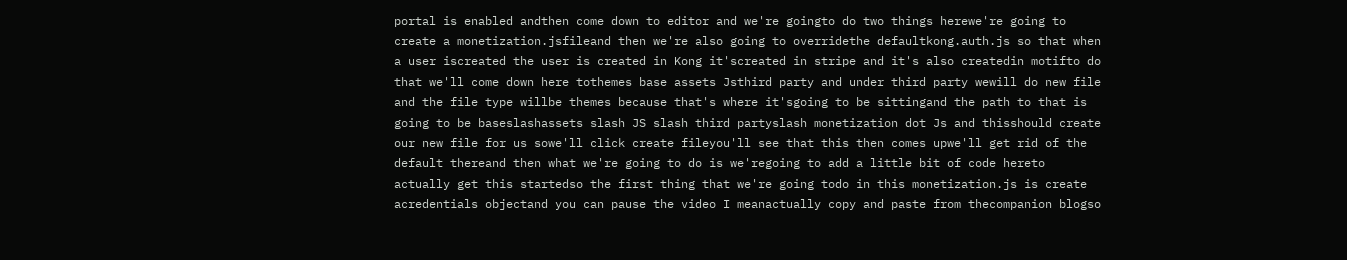portal is enabled andthen come down to editor and we're goingto do two things herewe're going to create a monetization.jsfileand then we're also going to overridethe defaultkong.auth.js so that when a user iscreated the user is created in Kong it'screated in stripe and it's also createdin motifto do that we'll come down here tothemes base assets Jsthird party and under third party wewill do new file and the file type willbe themes because that's where it'sgoing to be sittingand the path to that is going to be baseslashassets slash JS slash third partyslash monetization dot Js and thisshould create our new file for us sowe'll click create fileyou'll see that this then comes upwe'll get rid of the default thereand then what we're going to do is we'regoing to add a little bit of code hereto actually get this startedso the first thing that we're going todo in this monetization.js is create acredentials objectand you can pause the video I meanactually copy and paste from thecompanion blogso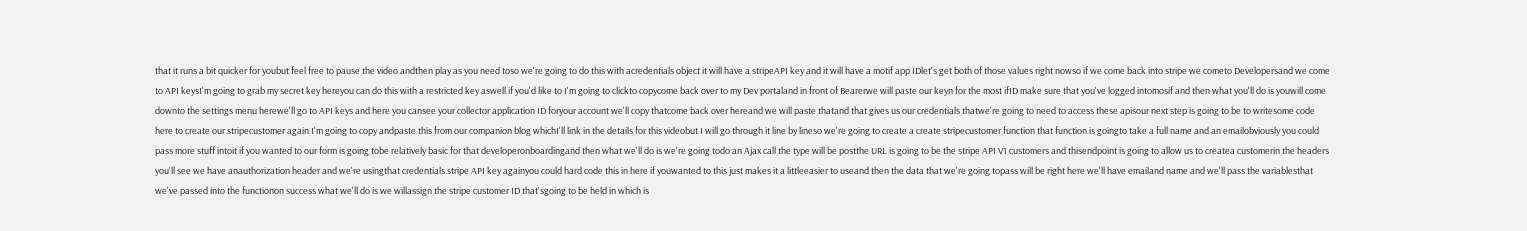that it runs a bit quicker for youbut feel free to pause the video andthen play as you need toso we're going to do this with acredentials object it will have a stripeAPI key and it will have a motif app IDlet's get both of those values right nowso if we come back into stripe we cometo Developersand we come to API keysI'm going to grab my secret key hereyou can do this with a restricted key aswell if you'd like to I'm going to clickto copycome back over to my Dev portaland in front of Bearerwe will paste our keyn for the most ifID make sure that you've logged intomosif and then what you'll do is youwill come downto the settings menu herewe'll go to API keys and here you cansee your collector application ID foryour account we'll copy thatcome back over hereand we will paste thatand that gives us our credentials thatwe're going to need to access these apisour next step is going to be to writesome code here to create our stripecustomer again I'm going to copy andpaste this from our companion blog whichI'll link in the details for this videobut I will go through it line by lineso we're going to create a create stripecustomer function that function is goingto take a full name and an emailobviously you could pass more stuff intoit if you wanted to our form is going tobe relatively basic for that developeronboardingand then what we'll do is we're going todo an Ajax call the type will be postthe URL is going to be the stripe API V1 customers and thisendpoint is going to allow us to createa customerin the headers you'll see we have anauthorization header and we're usingthat credentials.stripe API key againyou could hard code this in here if youwanted to this just makes it a littleeasier to useand then the data that we're going topass will be right here we'll have emailand name and we'll pass the variablesthat we've passed into the functionon success what we'll do is we willassign the stripe customer ID that'sgoing to be held in which is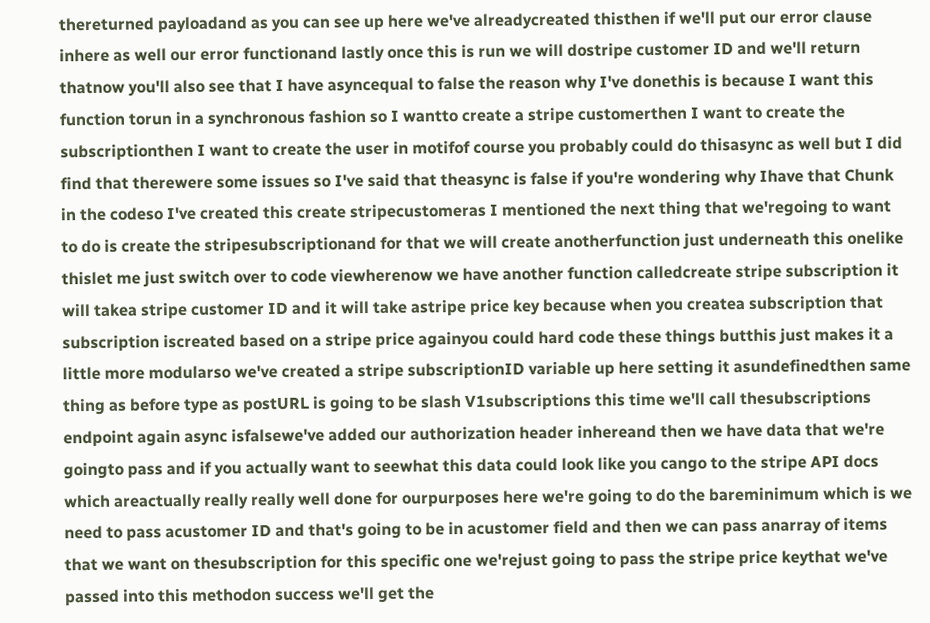thereturned payloadand as you can see up here we've alreadycreated thisthen if we'll put our error clause inhere as well our error functionand lastly once this is run we will dostripe customer ID and we'll return thatnow you'll also see that I have asyncequal to false the reason why I've donethis is because I want this function torun in a synchronous fashion so I wantto create a stripe customerthen I want to create the subscriptionthen I want to create the user in motifof course you probably could do thisasync as well but I did find that therewere some issues so I've said that theasync is false if you're wondering why Ihave that Chunk in the codeso I've created this create stripecustomeras I mentioned the next thing that we'regoing to want to do is create the stripesubscriptionand for that we will create anotherfunction just underneath this onelike thislet me just switch over to code viewherenow we have another function calledcreate stripe subscription it will takea stripe customer ID and it will take astripe price key because when you createa subscription that subscription iscreated based on a stripe price againyou could hard code these things butthis just makes it a little more modularso we've created a stripe subscriptionID variable up here setting it asundefinedthen same thing as before type as postURL is going to be slash V1subscriptions this time we'll call thesubscriptions endpoint again async isfalsewe've added our authorization header inhereand then we have data that we're goingto pass and if you actually want to seewhat this data could look like you cango to the stripe API docs which areactually really really well done for ourpurposes here we're going to do the bareminimum which is we need to pass acustomer ID and that's going to be in acustomer field and then we can pass anarray of items that we want on thesubscription for this specific one we'rejust going to pass the stripe price keythat we've passed into this methodon success we'll get the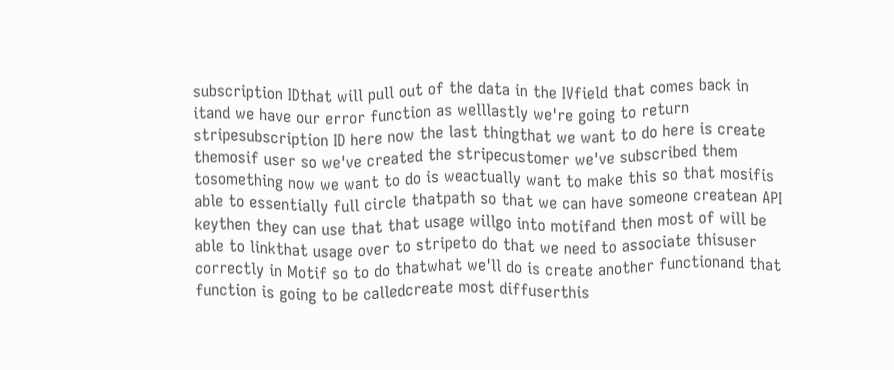subscription IDthat will pull out of the data in the IVfield that comes back in itand we have our error function as welllastly we're going to return stripesubscription ID here now the last thingthat we want to do here is create themosif user so we've created the stripecustomer we've subscribed them tosomething now we want to do is weactually want to make this so that mosifis able to essentially full circle thatpath so that we can have someone createan API keythen they can use that that usage willgo into motifand then most of will be able to linkthat usage over to stripeto do that we need to associate thisuser correctly in Motif so to do thatwhat we'll do is create another functionand that function is going to be calledcreate most diffuserthis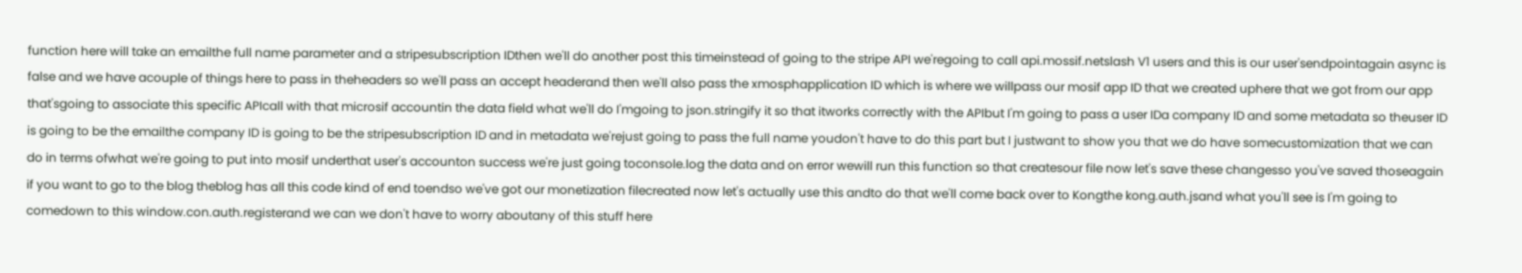function here will take an emailthe full name parameter and a stripesubscription IDthen we'll do another post this timeinstead of going to the stripe API we'regoing to call api.mossif.netslash V1 users and this is our user'sendpointagain async is false and we have acouple of things here to pass in theheaders so we'll pass an accept headerand then we'll also pass the xmosphapplication ID which is where we willpass our mosif app ID that we created uphere that we got from our app that'sgoing to associate this specific APIcall with that microsif accountin the data field what we'll do I'mgoing to json.stringify it so that itworks correctly with the APIbut I'm going to pass a user IDa company ID and some metadata so theuser ID is going to be the emailthe company ID is going to be the stripesubscription ID and in metadata we'rejust going to pass the full name youdon't have to do this part but I justwant to show you that we do have somecustomization that we can do in terms ofwhat we're going to put into mosif underthat user's accounton success we're just going toconsole.log the data and on error wewill run this function so that createsour file now let's save these changesso you've saved thoseagain if you want to go to the blog theblog has all this code kind of end toendso we've got our monetization filecreated now let's actually use this andto do that we'll come back over to Kongthe kong.auth.jsand what you'll see is I'm going to comedown to this window.con.auth.registerand we can we don't have to worry aboutany of this stuff here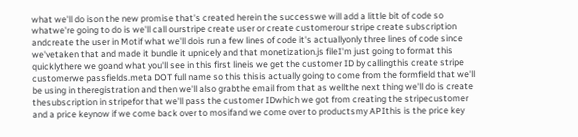what we'll do ison the new promise that's created herein the successwe will add a little bit of code so whatwe're going to do is we'll call ourstripe create user or create customerour stripe create subscription andcreate the user in Motif what we'll dois run a few lines of code it's actuallyonly three lines of code since we'vetaken that and made it bundle it upnicely and that monetization.js fileI'm just going to format this quicklythere we goand what you'll see in this first lineis we get the customer ID by callingthis create stripe customerwe passfields.meta DOT full name so this thisis actually going to come from the formfield that we'll be using in theregistration and then we'll also grabthe email from that as wellthe next thing we'll do is create thesubscription in stripefor that we'll pass the customer IDwhich we got from creating the stripecustomer and a price keynow if we come back over to mosifand we come over to productsmy APIthis is the price key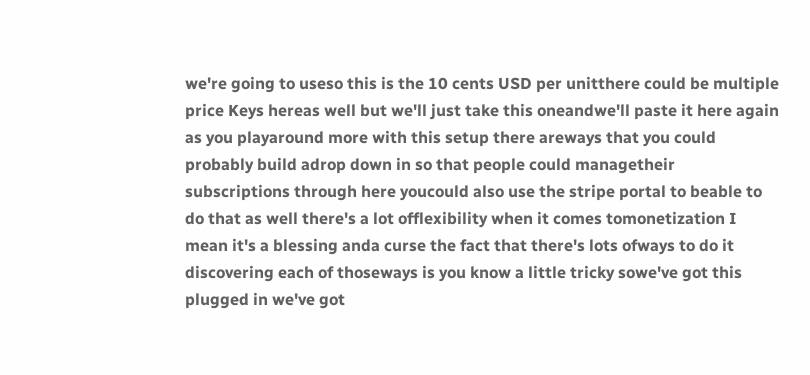we're going to useso this is the 10 cents USD per unitthere could be multiple price Keys hereas well but we'll just take this oneandwe'll paste it here again as you playaround more with this setup there areways that you could probably build adrop down in so that people could managetheir subscriptions through here youcould also use the stripe portal to beable to do that as well there's a lot offlexibility when it comes tomonetization I mean it's a blessing anda curse the fact that there's lots ofways to do it discovering each of thoseways is you know a little tricky sowe've got this plugged in we've got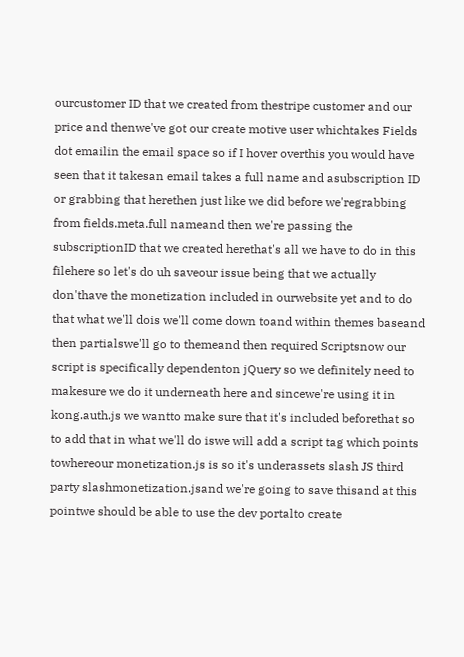ourcustomer ID that we created from thestripe customer and our price and thenwe've got our create motive user whichtakes Fields dot emailin the email space so if I hover overthis you would have seen that it takesan email takes a full name and asubscription ID or grabbing that herethen just like we did before we'regrabbing from fields.meta.full nameand then we're passing the subscriptionID that we created herethat's all we have to do in this filehere so let's do uh saveour issue being that we actually don'thave the monetization included in ourwebsite yet and to do that what we'll dois we'll come down toand within themes baseand then partialswe'll go to themeand then required Scriptsnow our script is specifically dependenton jQuery so we definitely need to makesure we do it underneath here and sincewe're using it in kong.auth.js we wantto make sure that it's included beforethat so to add that in what we'll do iswe will add a script tag which points towhereour monetization.js is so it's underassets slash JS third party slashmonetization.jsand we're going to save thisand at this pointwe should be able to use the dev portalto create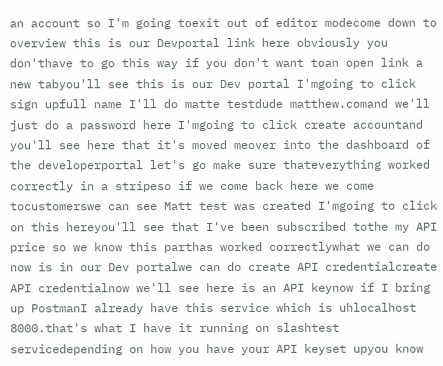an account so I'm going toexit out of editor modecome down to overview this is our Devportal link here obviously you don'thave to go this way if you don't want toan open link a new tabyou'll see this is our Dev portal I'mgoing to click sign upfull name I'll do matte testdude matthew.comand we'll just do a password here I'mgoing to click create accountand you'll see here that it's moved meover into the dashboard of the developerportal let's go make sure thateverything worked correctly in a stripeso if we come back here we come tocustomerswe can see Matt test was created I'mgoing to click on this hereyou'll see that I've been subscribed tothe my API price so we know this parthas worked correctlywhat we can do now is in our Dev portalwe can do create API credentialcreate API credentialnow we'll see here is an API keynow if I bring up PostmanI already have this service which is uhlocalhost 8000.that's what I have it running on slashtest servicedepending on how you have your API keyset upyou know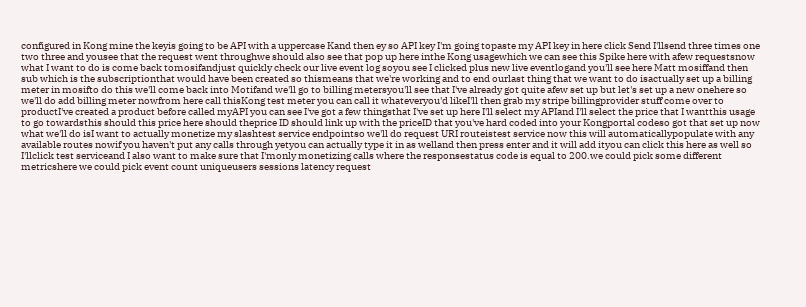configured in Kong mine the keyis going to be API with a uppercase Kand then ey so API key I'm going topaste my API key in here click Send I'llsend three times one two three and yousee that the request went throughwe should also see that pop up here inthe Kong usagewhich we can see this Spike here with afew requestsnow what I want to do is come back tomosifandjust quickly check our live event log soyou see I clicked plus new live eventlogand you'll see here Matt mosiffand then sub which is the subscriptionthat would have been created so thismeans that we're working and to end ourlast thing that we want to do isactually set up a billing meter in mosifto do this we'll come back into Motifand we'll go to billing metersyou'll see that I've already got quite afew set up but let's set up a new onehere so we'll do add billing meter nowfrom here call thisKong test meter you can call it whateveryou'd likeI'll then grab my stripe billingprovider stuff come over to productI've created a product before called myAPI you can see I've got a few thingsthat I've set up here I'll select my APIand I'll select the price that I wantthis usage to go towardsthis should this price here should theprice ID should link up with the priceID that you've hard coded into your Kongportal codeso got that set up now what we'll do isI want to actually monetize my slashtest service endpointso we'll do request URI routeistest service now this will automaticallypopulate with any available routes nowif you haven't put any calls through yetyou can actually type it in as welland then press enter and it will add ityou can click this here as well so I'llclick test serviceand I also want to make sure that I'monly monetizing calls where the responsestatus code is equal to 200.we could pick some different metricshere we could pick event count uniqueusers sessions latency request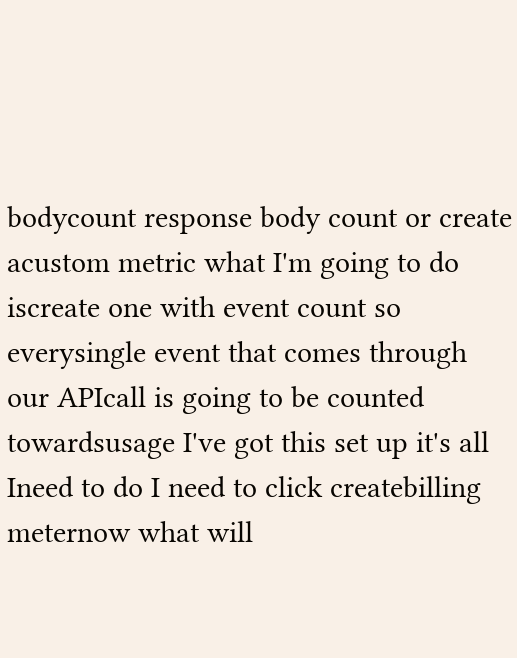bodycount response body count or create acustom metric what I'm going to do iscreate one with event count so everysingle event that comes through our APIcall is going to be counted towardsusage I've got this set up it's all Ineed to do I need to click createbilling meternow what will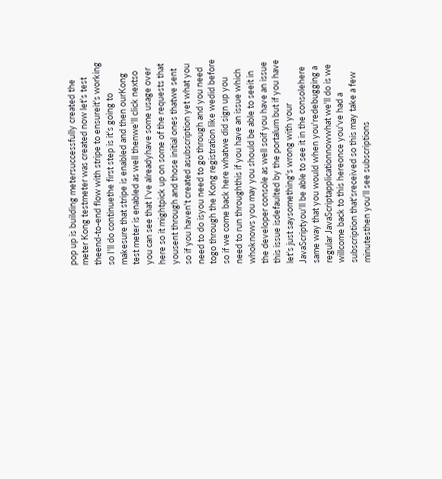pop up is building metersuccessfully created the meter Kong testmeter was created now let's test theend-to-end flow with stripe to ensureit's working so I'll do continuethe first step is it's going to makesure that stripe is enabled and then ourKong test meter is enabled as well thenwe'll click nextso you can see that I've alreadyhave some usage over here so it mightpick up on some of the requests that yousent through and those initial ones thatwe sent so if you haven't created asubscription yet what you need to do isyou need to go through and you need togo through the Kong registration like wedid before so if we come back here whatwe did sign up you need to run throughthis if you have an issue which whoknows you may you should be able to seeit in the developer console as well soif you have an issue this issue isdefaulted by the portalum but if you have let's just saysomething's wrong with your JavaScriptyou'll be able to see it in the consolehere same way that you would when you'redebugging a regular JavaScriptapplicationnowwhat we'll do is we willcome back to this hereonce you've had a subscription that'sreceived so this may take a few minutesthen you'll see subscriptions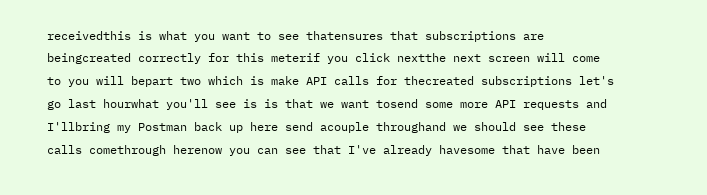receivedthis is what you want to see thatensures that subscriptions are beingcreated correctly for this meterif you click nextthe next screen will come to you will bepart two which is make API calls for thecreated subscriptions let's go last hourwhat you'll see is is that we want tosend some more API requests and I'llbring my Postman back up here send acouple throughand we should see these calls comethrough herenow you can see that I've already havesome that have been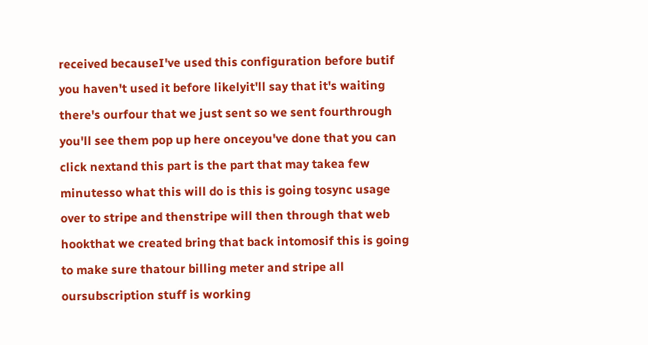received becauseI've used this configuration before butif you haven't used it before likelyit'll say that it's waiting there's ourfour that we just sent so we sent fourthrough you'll see them pop up here onceyou've done that you can click nextand this part is the part that may takea few minutesso what this will do is this is going tosync usage over to stripe and thenstripe will then through that web hookthat we created bring that back intomosif this is going to make sure thatour billing meter and stripe all oursubscription stuff is working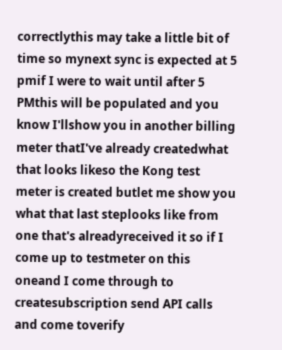correctlythis may take a little bit of time so mynext sync is expected at 5 pmif I were to wait until after 5 PMthis will be populated and you know I'llshow you in another billing meter thatI've already createdwhat that looks likeso the Kong test meter is created butlet me show you what that last steplooks like from one that's alreadyreceived it so if I come up to testmeter on this oneand I come through to createsubscription send API calls and come toverify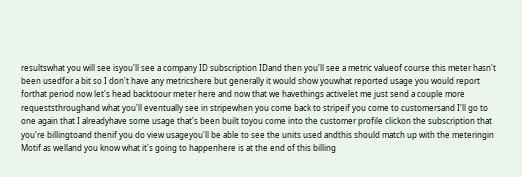resultswhat you will see isyou'll see a company ID subscription IDand then you'll see a metric valueof course this meter hasn't been usedfor a bit so I don't have any metricshere but generally it would show youwhat reported usage you would report forthat period now let's head backtoour meter here and now that we havethings activelet me just send a couple more requeststhroughand what you'll eventually see in stripewhen you come back to stripeif you come to customersand I'll go to one again that I alreadyhave some usage that's been built toyou come into the customer profile clickon the subscription that you're billingtoand thenif you do view usageyou'll be able to see the units used andthis should match up with the meteringin Motif as welland you know what it's going to happenhere is at the end of this billing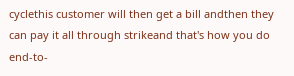cyclethis customer will then get a bill andthen they can pay it all through strikeand that's how you do end-to-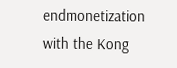endmonetization with the Kong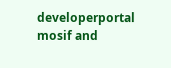developerportal mosif and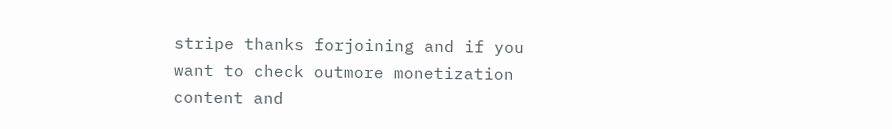stripe thanks forjoining and if you want to check outmore monetization content and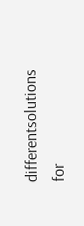differentsolutions for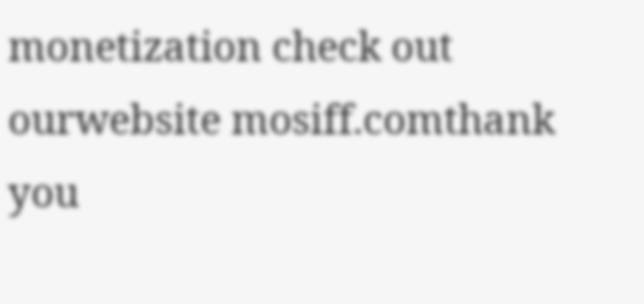monetization check out ourwebsite mosiff.comthank you